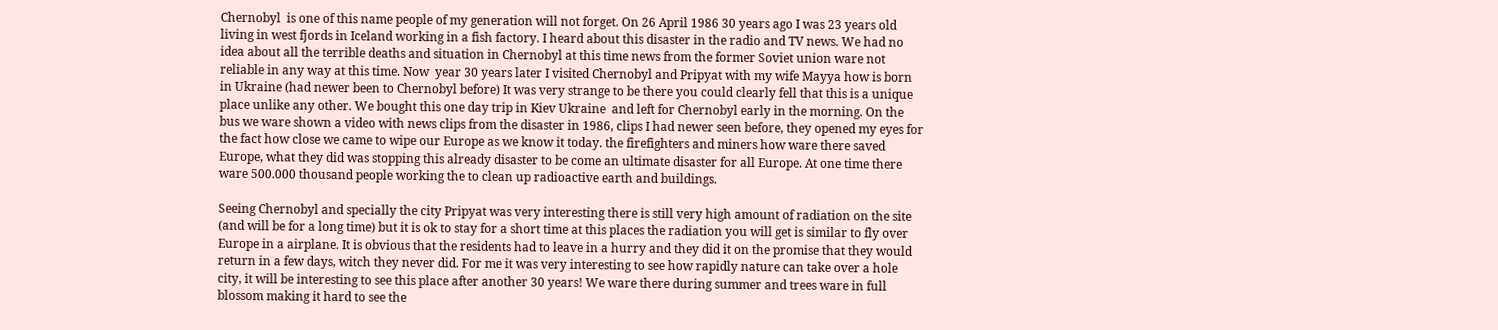Chernobyl  is one of this name people of my generation will not forget. On 26 April 1986 30 years ago I was 23 years old living in west fjords in Iceland working in a fish factory. I heard about this disaster in the radio and TV news. We had no idea about all the terrible deaths and situation in Chernobyl at this time news from the former Soviet union ware not reliable in any way at this time. Now  year 30 years later I visited Chernobyl and Pripyat with my wife Mayya how is born in Ukraine (had newer been to Chernobyl before) It was very strange to be there you could clearly fell that this is a unique place unlike any other. We bought this one day trip in Kiev Ukraine  and left for Chernobyl early in the morning. On the bus we ware shown a video with news clips from the disaster in 1986, clips I had newer seen before, they opened my eyes for the fact how close we came to wipe our Europe as we know it today. the firefighters and miners how ware there saved Europe, what they did was stopping this already disaster to be come an ultimate disaster for all Europe. At one time there ware 500.000 thousand people working the to clean up radioactive earth and buildings.

Seeing Chernobyl and specially the city Pripyat was very interesting there is still very high amount of radiation on the site (and will be for a long time) but it is ok to stay for a short time at this places the radiation you will get is similar to fly over  Europe in a airplane. It is obvious that the residents had to leave in a hurry and they did it on the promise that they would return in a few days, witch they never did. For me it was very interesting to see how rapidly nature can take over a hole city, it will be interesting to see this place after another 30 years! We ware there during summer and trees ware in full blossom making it hard to see the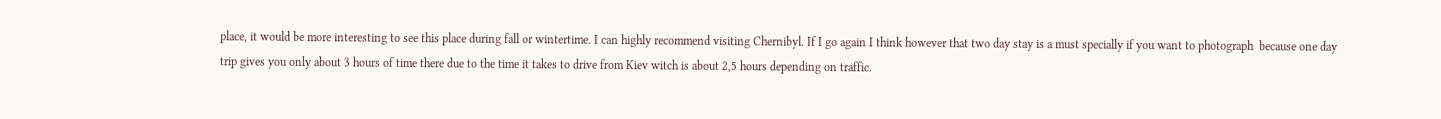place, it would be more interesting to see this place during fall or wintertime. I can highly recommend visiting Chernibyl. If I go again I think however that two day stay is a must specially if you want to photograph  because one day trip gives you only about 3 hours of time there due to the time it takes to drive from Kiev witch is about 2,5 hours depending on traffic.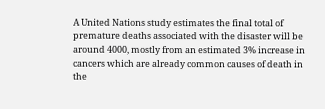A United Nations study estimates the final total of premature deaths associated with the disaster will be around 4000, mostly from an estimated 3% increase in cancers which are already common causes of death in the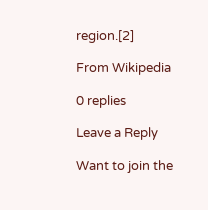region.[2]

From Wikipedia

0 replies

Leave a Reply

Want to join the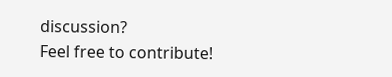discussion?
Feel free to contribute!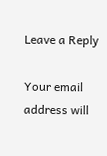Leave a Reply

Your email address will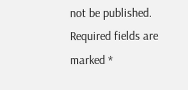not be published. Required fields are marked *